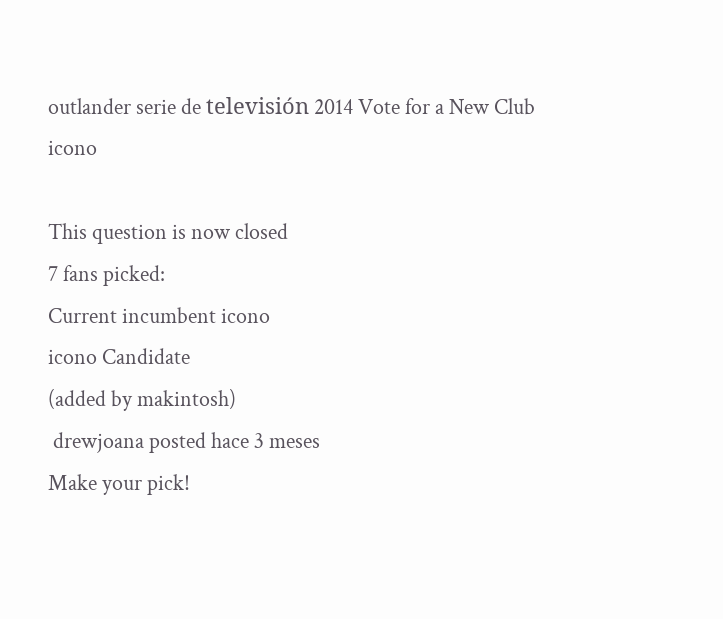outlander serie de televisión 2014 Vote for a New Club icono

This question is now closed
7 fans picked:
Current incumbent icono
icono Candidate
(added by makintosh)
 drewjoana posted hace 3 meses
Make your pick!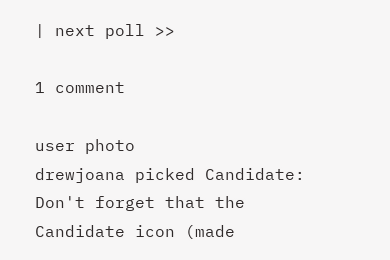| next poll >>

1 comment

user photo
drewjoana picked Candidate:
Don't forget that the Candidate icon (made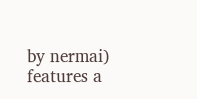by nermai) features a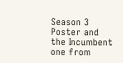Season 3 Poster and the Incumbent one from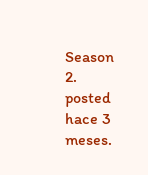Season 2.
posted hace 3 meses.